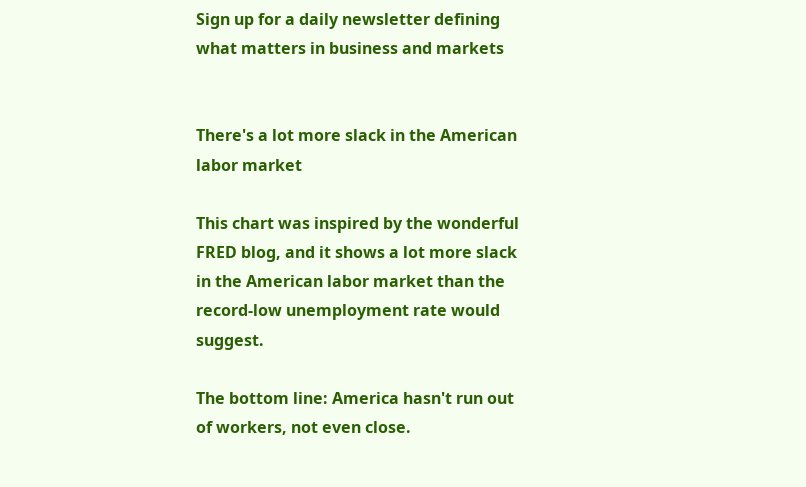Sign up for a daily newsletter defining what matters in business and markets


There's a lot more slack in the American labor market

This chart was inspired by the wonderful FRED blog, and it shows a lot more slack in the American labor market than the record-low unemployment rate would suggest.

The bottom line: America hasn't run out of workers, not even close.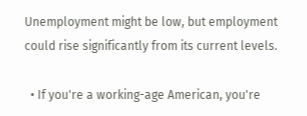Unemployment might be low, but employment could rise significantly from its current levels.

  • If you're a working-age American, you're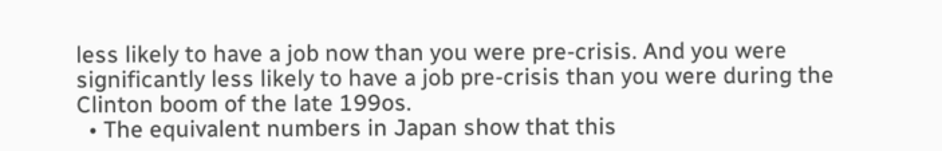less likely to have a job now than you were pre-crisis. And you were significantly less likely to have a job pre-crisis than you were during the Clinton boom of the late 199os.
  • The equivalent numbers in Japan show that this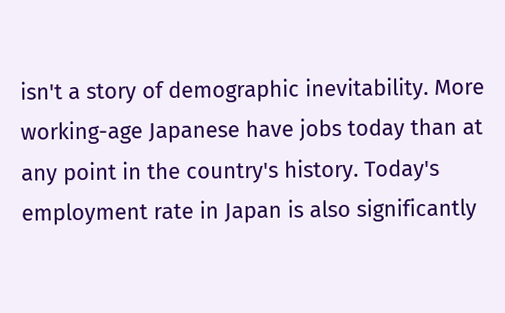isn't a story of demographic inevitability. More working-age Japanese have jobs today than at any point in the country's history. Today's employment rate in Japan is also significantly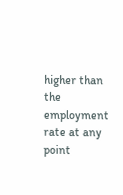higher than the employment rate at any point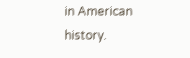in American history.